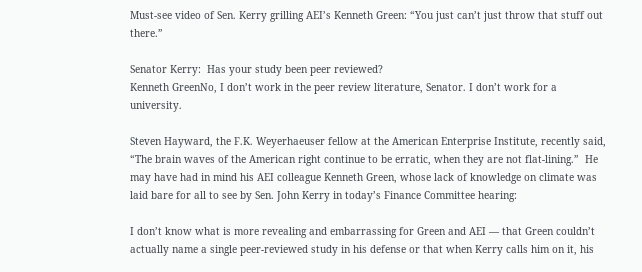Must-see video of Sen. Kerry grilling AEI’s Kenneth Green: “You just can’t just throw that stuff out there.”

Senator Kerry:  Has your study been peer reviewed?
Kenneth GreenNo, I don’t work in the peer review literature, Senator. I don’t work for a university.

Steven Hayward, the F.K. Weyerhaeuser fellow at the American Enterprise Institute, recently said, “The brain waves of the American right continue to be erratic, when they are not flat-lining.”  He may have had in mind his AEI colleague Kenneth Green, whose lack of knowledge on climate was laid bare for all to see by Sen. John Kerry in today’s Finance Committee hearing:

I don’t know what is more revealing and embarrassing for Green and AEI — that Green couldn’t actually name a single peer-reviewed study in his defense or that when Kerry calls him on it, his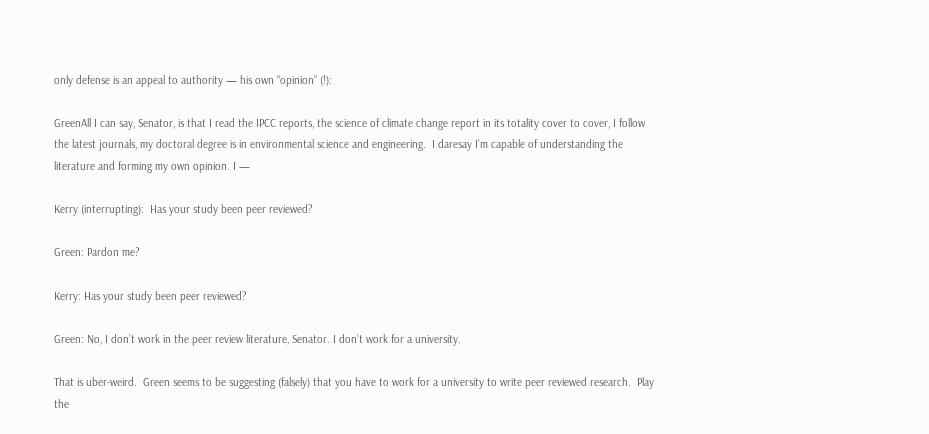only defense is an appeal to authority — his own “opinion” (!):

GreenAll I can say, Senator, is that I read the IPCC reports, the science of climate change report in its totality cover to cover, I follow the latest journals, my doctoral degree is in environmental science and engineering.  I daresay I’m capable of understanding the literature and forming my own opinion. I —

Kerry (interrupting):  Has your study been peer reviewed?

Green: Pardon me?

Kerry: Has your study been peer reviewed?

Green: No, I don’t work in the peer review literature, Senator. I don’t work for a university.

That is uber-weird.  Green seems to be suggesting (falsely) that you have to work for a university to write peer reviewed research.  Play the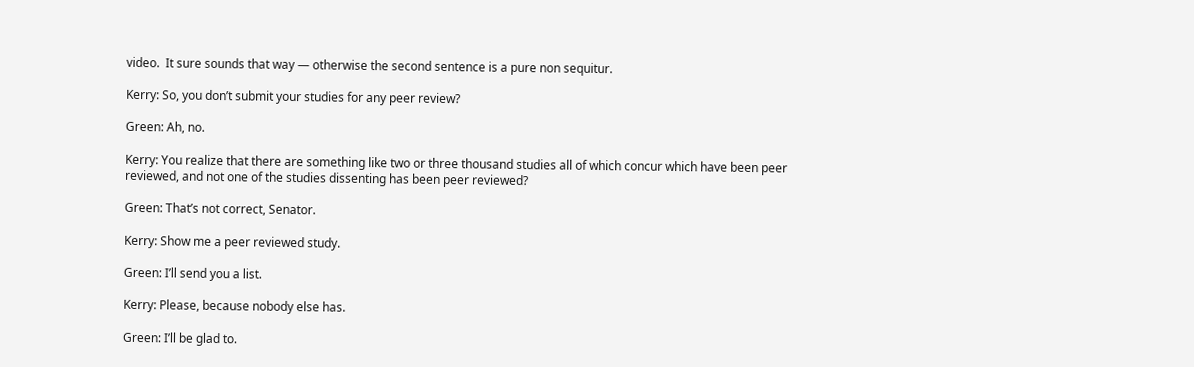video.  It sure sounds that way — otherwise the second sentence is a pure non sequitur.

Kerry: So, you don’t submit your studies for any peer review?

Green: Ah, no.

Kerry: You realize that there are something like two or three thousand studies all of which concur which have been peer reviewed, and not one of the studies dissenting has been peer reviewed?

Green: That’s not correct, Senator.

Kerry: Show me a peer reviewed study.

Green: I’ll send you a list.

Kerry: Please, because nobody else has.

Green: I’ll be glad to.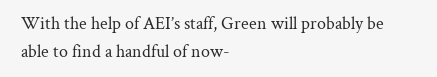With the help of AEI’s staff, Green will probably be able to find a handful of now-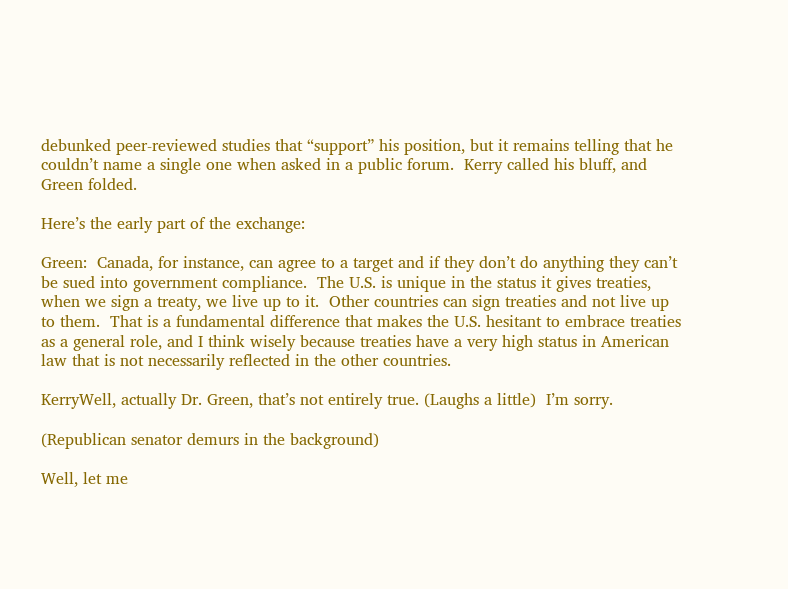debunked peer-reviewed studies that “support” his position, but it remains telling that he couldn’t name a single one when asked in a public forum.  Kerry called his bluff, and Green folded.

Here’s the early part of the exchange:

Green:  Canada, for instance, can agree to a target and if they don’t do anything they can’t be sued into government compliance.  The U.S. is unique in the status it gives treaties, when we sign a treaty, we live up to it.  Other countries can sign treaties and not live up to them.  That is a fundamental difference that makes the U.S. hesitant to embrace treaties as a general role, and I think wisely because treaties have a very high status in American law that is not necessarily reflected in the other countries.

KerryWell, actually Dr. Green, that’s not entirely true. (Laughs a little)  I’m sorry.

(Republican senator demurs in the background)

Well, let me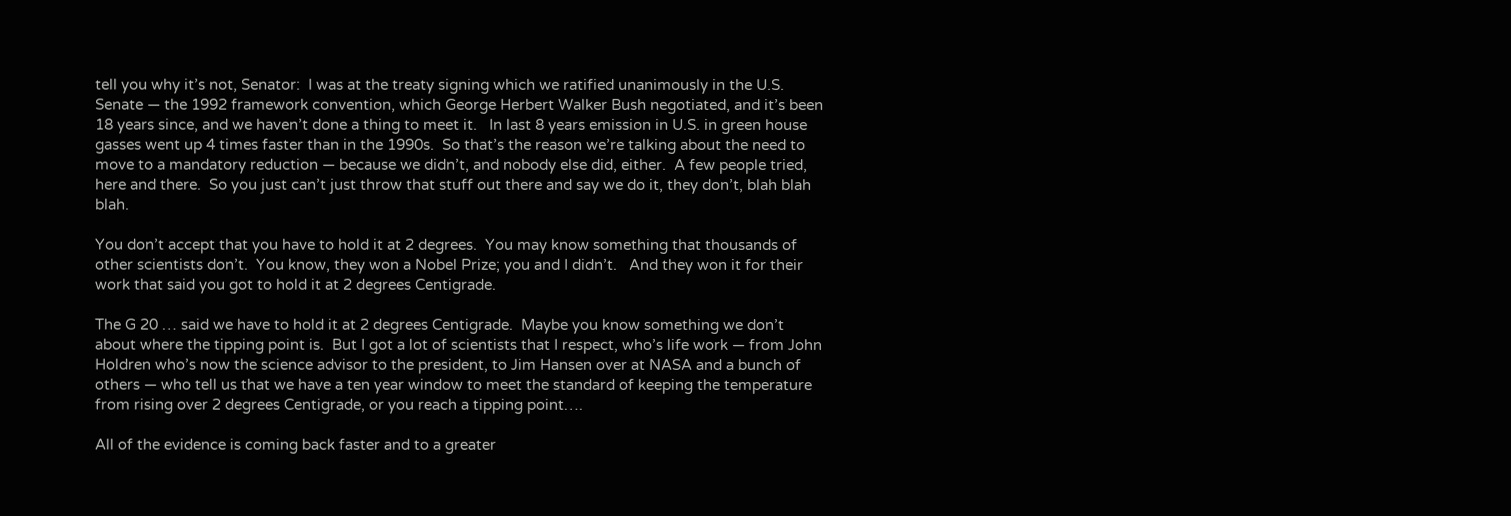tell you why it’s not, Senator:  I was at the treaty signing which we ratified unanimously in the U.S. Senate — the 1992 framework convention, which George Herbert Walker Bush negotiated, and it’s been 18 years since, and we haven’t done a thing to meet it.   In last 8 years emission in U.S. in green house gasses went up 4 times faster than in the 1990s.  So that’s the reason we’re talking about the need to move to a mandatory reduction — because we didn’t, and nobody else did, either.  A few people tried, here and there.  So you just can’t just throw that stuff out there and say we do it, they don’t, blah blah blah.

You don’t accept that you have to hold it at 2 degrees.  You may know something that thousands of other scientists don’t.  You know, they won a Nobel Prize; you and I didn’t.   And they won it for their work that said you got to hold it at 2 degrees Centigrade.

The G 20 … said we have to hold it at 2 degrees Centigrade.  Maybe you know something we don’t about where the tipping point is.  But I got a lot of scientists that I respect, who’s life work — from John Holdren who’s now the science advisor to the president, to Jim Hansen over at NASA and a bunch of others — who tell us that we have a ten year window to meet the standard of keeping the temperature from rising over 2 degrees Centigrade, or you reach a tipping point….

All of the evidence is coming back faster and to a greater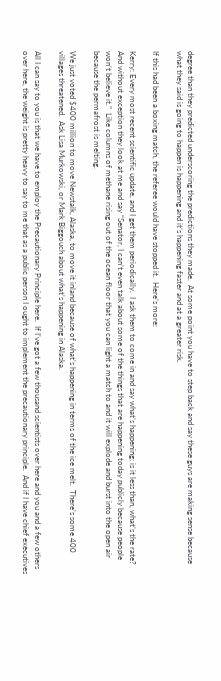degree than they predicted underscoring the predictions they made.  At some point you have to step back and say these guys are making sense because what they said is going to happen is happening and it’s happening faster and at a greater risk.

If this had been a boxing match, the referee would have stopped it.  Here’s more:

Kerry: Every most recent scientific update, and I get them periodically.  I ask them to come in and say what’s happening; is it less than, what’s the rate?  And without exception they look at me and say “Senator, I can’t even talk about some of the things that are happening today publicly because people won’t believe it.”  Like columns of methane rising out of the ocean floor that you can light a match to and it will explode and burst into the open air because the permafrost is melting.

We just voted $400 million to move Newstalk, Alaska, to move it inland because of what’s happening in terms of the ice melt.  There’s some 400 villages threatened.  Ask Lisa Murkowski, or Mark Biggouch about what’s happening in Alaska.

All I can say to you is that we have to employ the Precautionary Principle here.  If I’ve got a few thousand scientists over here and you and a few others over here, the weight is pretty heavy to say to me that as a public person I ought to implement the precautionary principle.  And if I have chief executives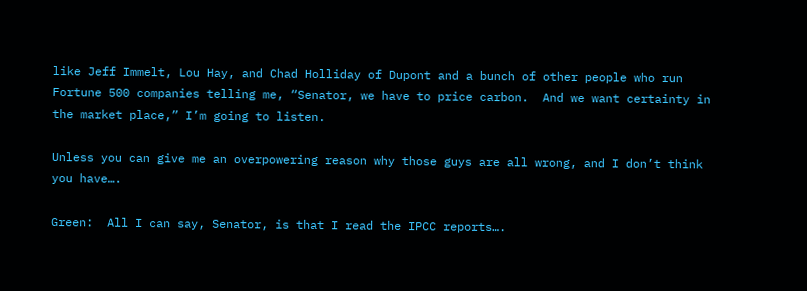like Jeff Immelt, Lou Hay, and Chad Holliday of Dupont and a bunch of other people who run Fortune 500 companies telling me, “Senator, we have to price carbon.  And we want certainty in the market place,” I’m going to listen.

Unless you can give me an overpowering reason why those guys are all wrong, and I don’t think you have….

Green:  All I can say, Senator, is that I read the IPCC reports….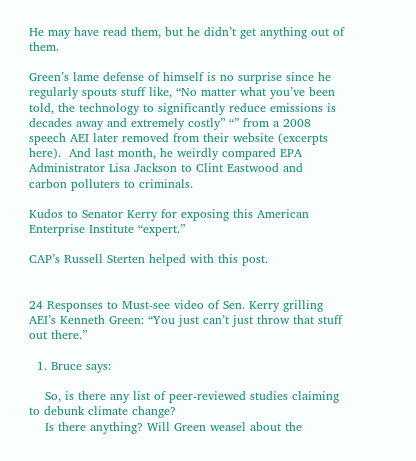He may have read them, but he didn’t get anything out of them.

Green’s lame defense of himself is no surprise since he regularly spouts stuff like, “No matter what you’ve been told, the technology to significantly reduce emissions is decades away and extremely costly” “” from a 2008 speech AEI later removed from their website (excerpts here).  And last month, he weirdly compared EPA Administrator Lisa Jackson to Clint Eastwood and carbon polluters to criminals.

Kudos to Senator Kerry for exposing this American Enterprise Institute “expert.”

CAP’s Russell Sterten helped with this post.


24 Responses to Must-see video of Sen. Kerry grilling AEI’s Kenneth Green: “You just can’t just throw that stuff out there.”

  1. Bruce says:

    So, is there any list of peer-reviewed studies claiming to debunk climate change?
    Is there anything? Will Green weasel about the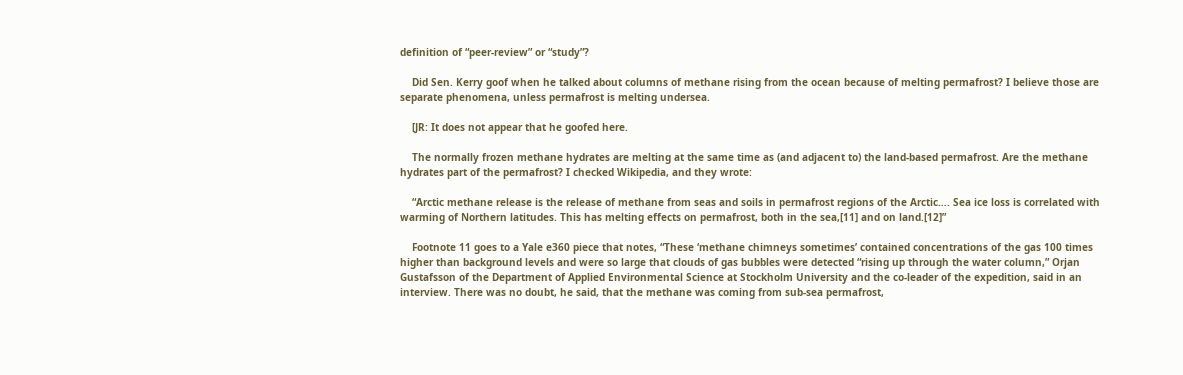definition of “peer-review” or “study”?

    Did Sen. Kerry goof when he talked about columns of methane rising from the ocean because of melting permafrost? I believe those are separate phenomena, unless permafrost is melting undersea.

    [JR: It does not appear that he goofed here.

    The normally frozen methane hydrates are melting at the same time as (and adjacent to) the land-based permafrost. Are the methane hydrates part of the permafrost? I checked Wikipedia, and they wrote:

    “Arctic methane release is the release of methane from seas and soils in permafrost regions of the Arctic…. Sea ice loss is correlated with warming of Northern latitudes. This has melting effects on permafrost, both in the sea,[11] and on land.[12]”

    Footnote 11 goes to a Yale e360 piece that notes, “These ‘methane chimneys sometimes’ contained concentrations of the gas 100 times higher than background levels and were so large that clouds of gas bubbles were detected “rising up through the water column,” Orjan Gustafsson of the Department of Applied Environmental Science at Stockholm University and the co-leader of the expedition, said in an interview. There was no doubt, he said, that the methane was coming from sub-sea permafrost,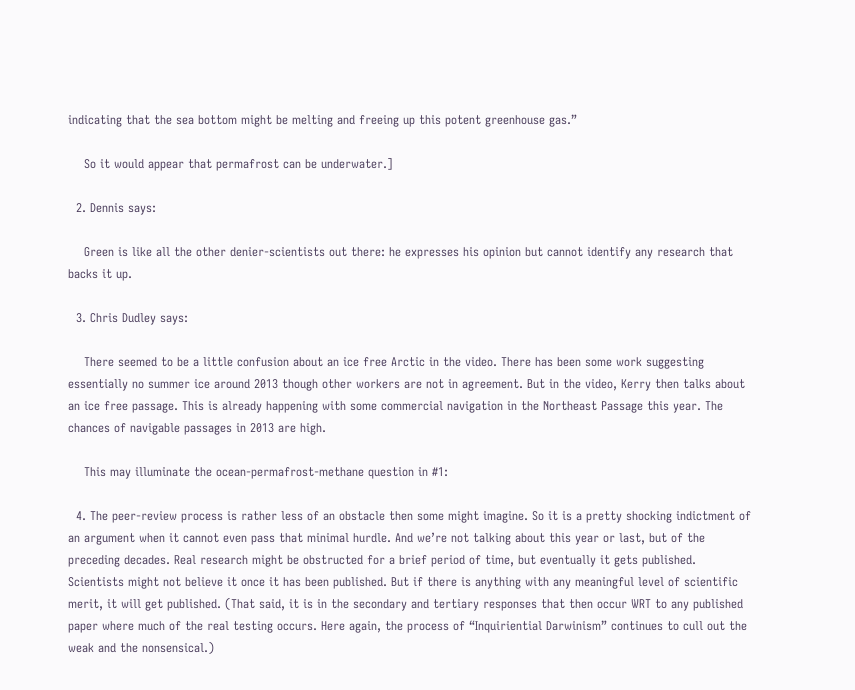indicating that the sea bottom might be melting and freeing up this potent greenhouse gas.”

    So it would appear that permafrost can be underwater.]

  2. Dennis says:

    Green is like all the other denier-scientists out there: he expresses his opinion but cannot identify any research that backs it up.

  3. Chris Dudley says:

    There seemed to be a little confusion about an ice free Arctic in the video. There has been some work suggesting essentially no summer ice around 2013 though other workers are not in agreement. But in the video, Kerry then talks about an ice free passage. This is already happening with some commercial navigation in the Northeast Passage this year. The chances of navigable passages in 2013 are high.

    This may illuminate the ocean-permafrost-methane question in #1:

  4. The peer-review process is rather less of an obstacle then some might imagine. So it is a pretty shocking indictment of an argument when it cannot even pass that minimal hurdle. And we’re not talking about this year or last, but of the preceding decades. Real research might be obstructed for a brief period of time, but eventually it gets published. Scientists might not believe it once it has been published. But if there is anything with any meaningful level of scientific merit, it will get published. (That said, it is in the secondary and tertiary responses that then occur WRT to any published paper where much of the real testing occurs. Here again, the process of “Inquiriential Darwinism” continues to cull out the weak and the nonsensical.)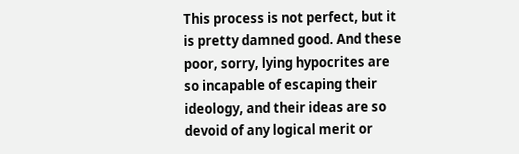This process is not perfect, but it is pretty damned good. And these poor, sorry, lying hypocrites are so incapable of escaping their ideology, and their ideas are so devoid of any logical merit or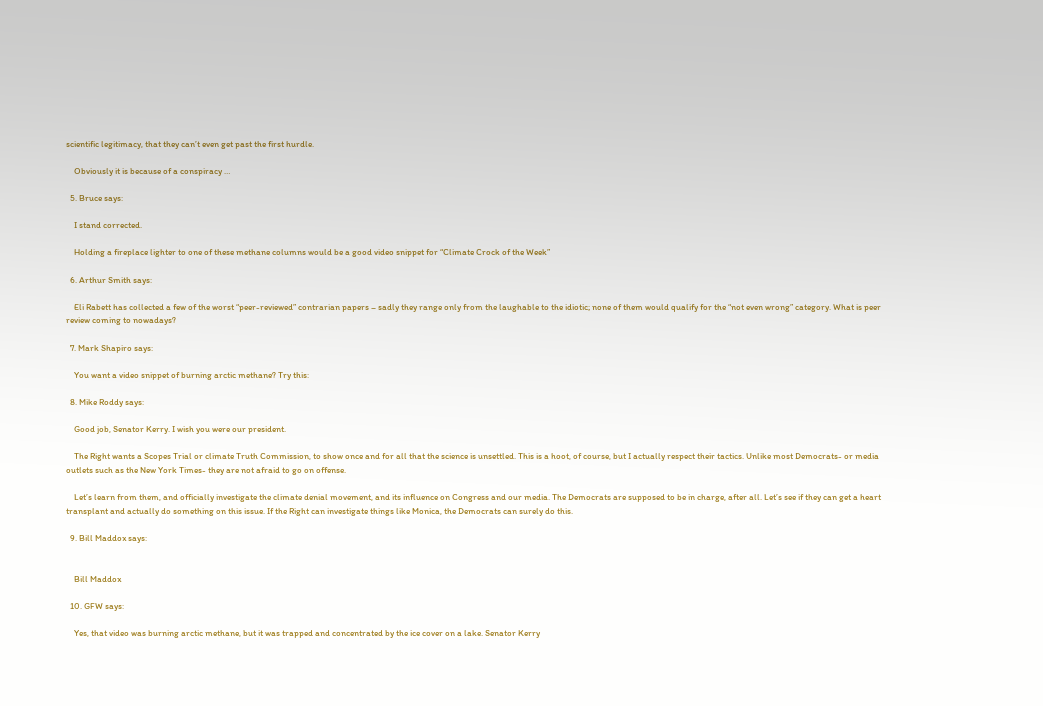scientific legitimacy, that they can’t even get past the first hurdle.

    Obviously it is because of a conspiracy …

  5. Bruce says:

    I stand corrected.

    Holding a fireplace lighter to one of these methane columns would be a good video snippet for “Climate Crock of the Week”

  6. Arthur Smith says:

    Eli Rabett has collected a few of the worst “peer-reviewed” contrarian papers – sadly they range only from the laughable to the idiotic; none of them would qualify for the “not even wrong” category. What is peer review coming to nowadays?

  7. Mark Shapiro says:

    You want a video snippet of burning arctic methane? Try this:

  8. Mike Roddy says:

    Good job, Senator Kerry. I wish you were our president.

    The Right wants a Scopes Trial or climate Truth Commission, to show once and for all that the science is unsettled. This is a hoot, of course, but I actually respect their tactics. Unlike most Democrats- or media outlets such as the New York Times- they are not afraid to go on offense.

    Let’s learn from them, and officially investigate the climate denial movement, and its influence on Congress and our media. The Democrats are supposed to be in charge, after all. Let’s see if they can get a heart transplant and actually do something on this issue. If the Right can investigate things like Monica, the Democrats can surely do this.

  9. Bill Maddox says:


    Bill Maddox

  10. GFW says:

    Yes, that video was burning arctic methane, but it was trapped and concentrated by the ice cover on a lake. Senator Kerry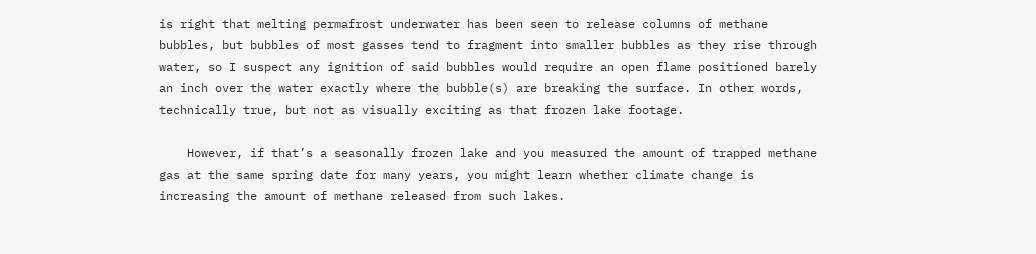is right that melting permafrost underwater has been seen to release columns of methane bubbles, but bubbles of most gasses tend to fragment into smaller bubbles as they rise through water, so I suspect any ignition of said bubbles would require an open flame positioned barely an inch over the water exactly where the bubble(s) are breaking the surface. In other words, technically true, but not as visually exciting as that frozen lake footage.

    However, if that’s a seasonally frozen lake and you measured the amount of trapped methane gas at the same spring date for many years, you might learn whether climate change is increasing the amount of methane released from such lakes.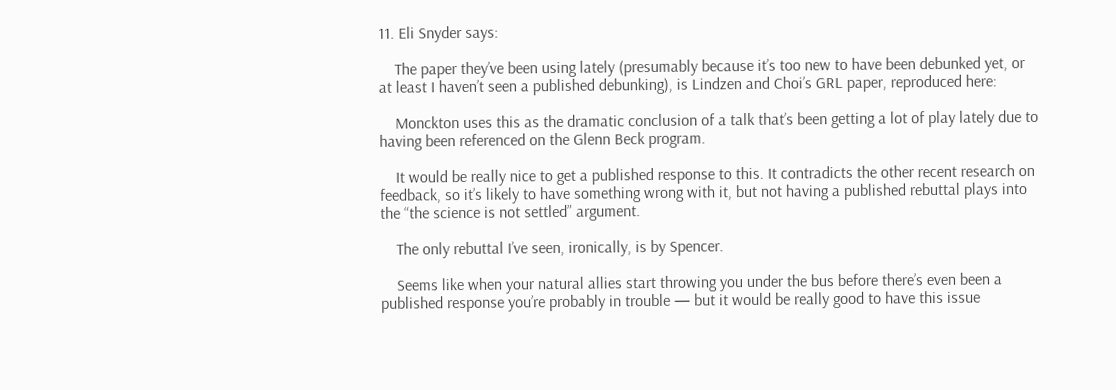11. Eli Snyder says:

    The paper they’ve been using lately (presumably because it’s too new to have been debunked yet, or at least I haven’t seen a published debunking), is Lindzen and Choi’s GRL paper, reproduced here:

    Monckton uses this as the dramatic conclusion of a talk that’s been getting a lot of play lately due to having been referenced on the Glenn Beck program.

    It would be really nice to get a published response to this. It contradicts the other recent research on feedback, so it’s likely to have something wrong with it, but not having a published rebuttal plays into the “the science is not settled” argument.

    The only rebuttal I’ve seen, ironically, is by Spencer.

    Seems like when your natural allies start throwing you under the bus before there’s even been a published response you’re probably in trouble — but it would be really good to have this issue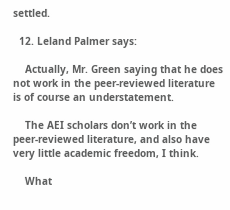settled.

  12. Leland Palmer says:

    Actually, Mr. Green saying that he does not work in the peer-reviewed literature is of course an understatement.

    The AEI scholars don’t work in the peer-reviewed literature, and also have very little academic freedom, I think.

    What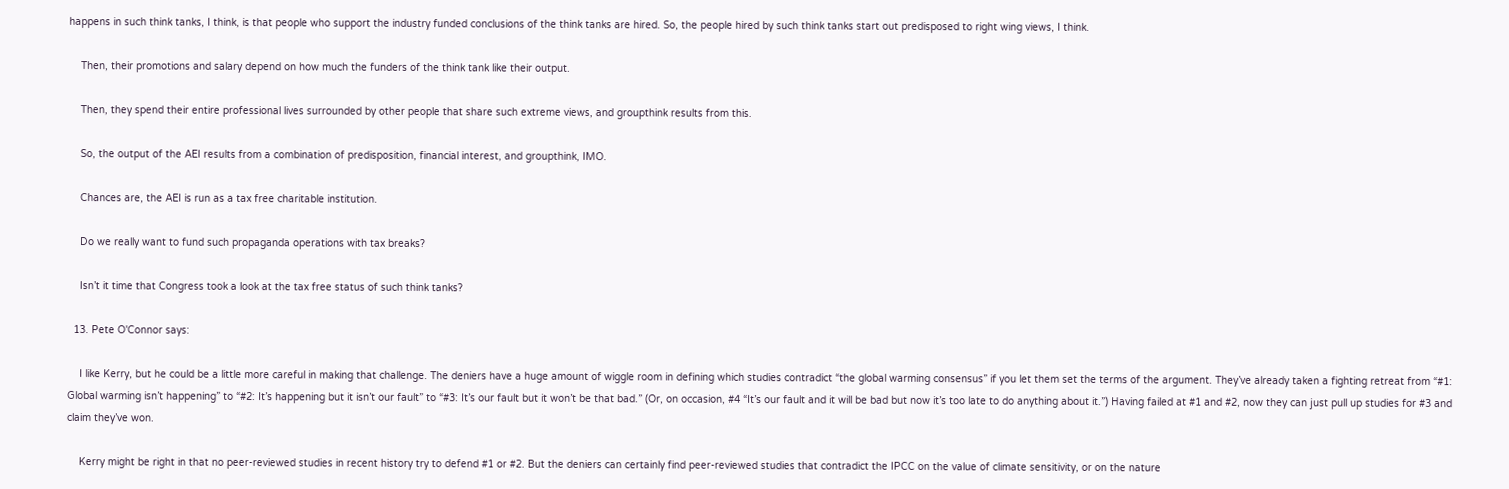happens in such think tanks, I think, is that people who support the industry funded conclusions of the think tanks are hired. So, the people hired by such think tanks start out predisposed to right wing views, I think.

    Then, their promotions and salary depend on how much the funders of the think tank like their output.

    Then, they spend their entire professional lives surrounded by other people that share such extreme views, and groupthink results from this.

    So, the output of the AEI results from a combination of predisposition, financial interest, and groupthink, IMO.

    Chances are, the AEI is run as a tax free charitable institution.

    Do we really want to fund such propaganda operations with tax breaks?

    Isn’t it time that Congress took a look at the tax free status of such think tanks?

  13. Pete O'Connor says:

    I like Kerry, but he could be a little more careful in making that challenge. The deniers have a huge amount of wiggle room in defining which studies contradict “the global warming consensus” if you let them set the terms of the argument. They’ve already taken a fighting retreat from “#1: Global warming isn’t happening” to “#2: It’s happening but it isn’t our fault” to “#3: It’s our fault but it won’t be that bad.” (Or, on occasion, #4 “It’s our fault and it will be bad but now it’s too late to do anything about it.”) Having failed at #1 and #2, now they can just pull up studies for #3 and claim they’ve won.

    Kerry might be right in that no peer-reviewed studies in recent history try to defend #1 or #2. But the deniers can certainly find peer-reviewed studies that contradict the IPCC on the value of climate sensitivity, or on the nature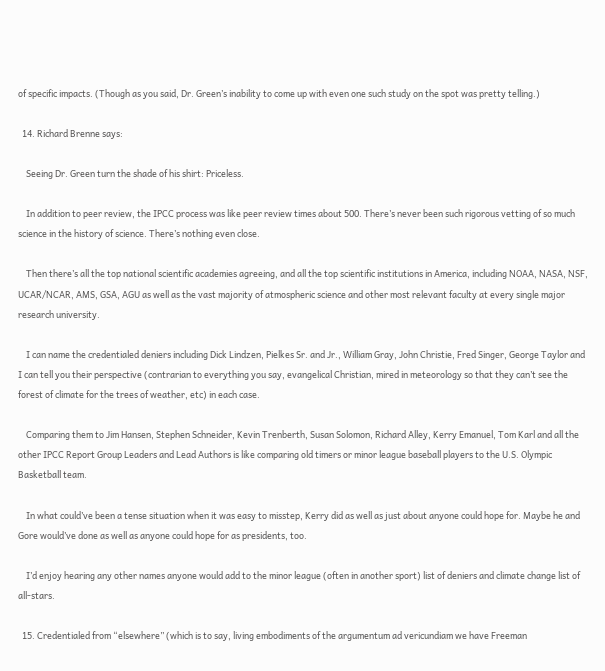of specific impacts. (Though as you said, Dr. Green’s inability to come up with even one such study on the spot was pretty telling.)

  14. Richard Brenne says:

    Seeing Dr. Green turn the shade of his shirt: Priceless.

    In addition to peer review, the IPCC process was like peer review times about 500. There’s never been such rigorous vetting of so much science in the history of science. There’s nothing even close.

    Then there’s all the top national scientific academies agreeing, and all the top scientific institutions in America, including NOAA, NASA, NSF, UCAR/NCAR, AMS, GSA, AGU as well as the vast majority of atmospheric science and other most relevant faculty at every single major research university.

    I can name the credentialed deniers including Dick Lindzen, Pielkes Sr. and Jr., William Gray, John Christie, Fred Singer, George Taylor and I can tell you their perspective (contrarian to everything you say, evangelical Christian, mired in meteorology so that they can’t see the forest of climate for the trees of weather, etc) in each case.

    Comparing them to Jim Hansen, Stephen Schneider, Kevin Trenberth, Susan Solomon, Richard Alley, Kerry Emanuel, Tom Karl and all the other IPCC Report Group Leaders and Lead Authors is like comparing old timers or minor league baseball players to the U.S. Olympic Basketball team.

    In what could’ve been a tense situation when it was easy to misstep, Kerry did as well as just about anyone could hope for. Maybe he and Gore would’ve done as well as anyone could hope for as presidents, too.

    I’d enjoy hearing any other names anyone would add to the minor league (often in another sport) list of deniers and climate change list of all-stars.

  15. Credentialed from “elsewhere” (which is to say, living embodiments of the argumentum ad vericundiam we have Freeman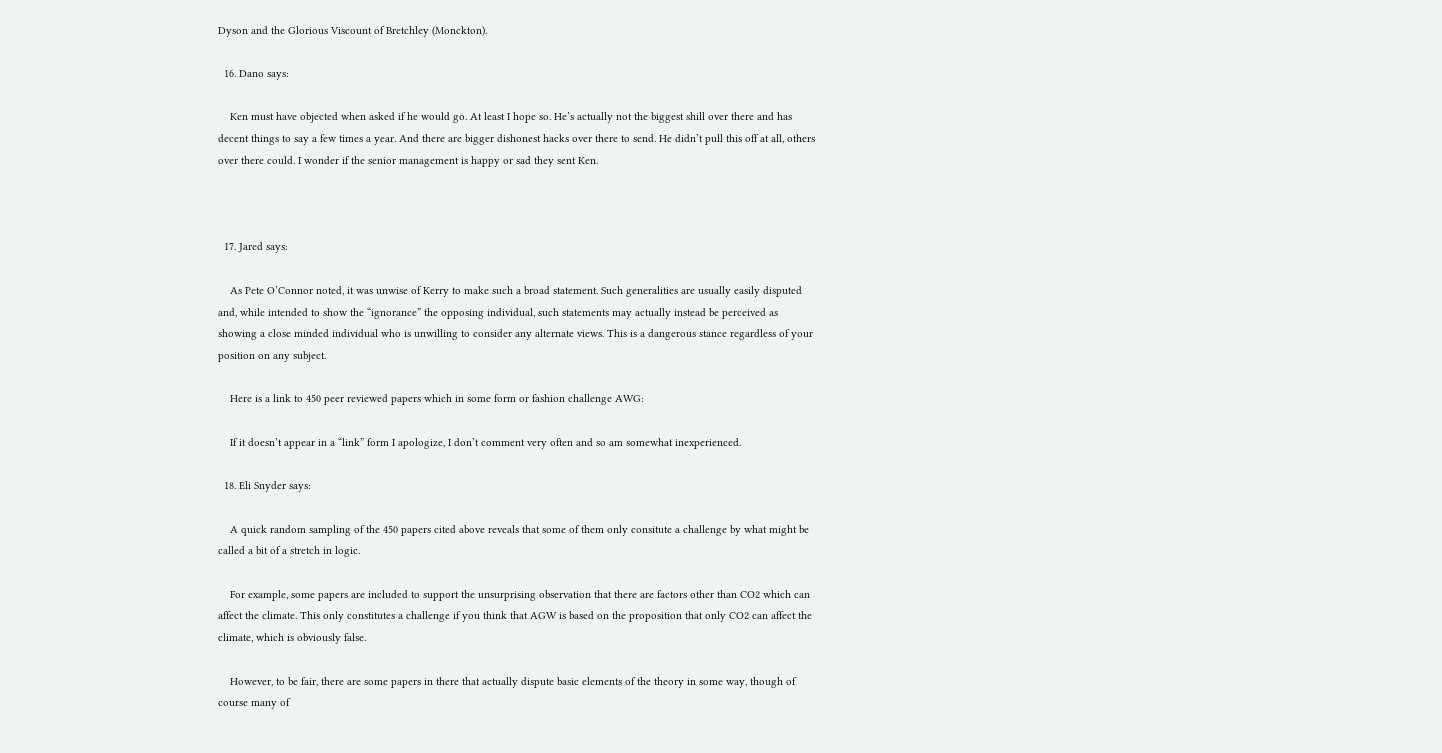Dyson and the Glorious Viscount of Bretchley (Monckton).

  16. Dano says:

    Ken must have objected when asked if he would go. At least I hope so. He’s actually not the biggest shill over there and has decent things to say a few times a year. And there are bigger dishonest hacks over there to send. He didn’t pull this off at all, others over there could. I wonder if the senior management is happy or sad they sent Ken.



  17. Jared says:

    As Pete O’Connor noted, it was unwise of Kerry to make such a broad statement. Such generalities are usually easily disputed and, while intended to show the “ignorance” the opposing individual, such statements may actually instead be perceived as showing a close minded individual who is unwilling to consider any alternate views. This is a dangerous stance regardless of your position on any subject.

    Here is a link to 450 peer reviewed papers which in some form or fashion challenge AWG:

    If it doesn’t appear in a “link” form I apologize, I don’t comment very often and so am somewhat inexperienced.

  18. Eli Snyder says:

    A quick random sampling of the 450 papers cited above reveals that some of them only consitute a challenge by what might be called a bit of a stretch in logic.

    For example, some papers are included to support the unsurprising observation that there are factors other than CO2 which can affect the climate. This only constitutes a challenge if you think that AGW is based on the proposition that only CO2 can affect the climate, which is obviously false.

    However, to be fair, there are some papers in there that actually dispute basic elements of the theory in some way, though of course many of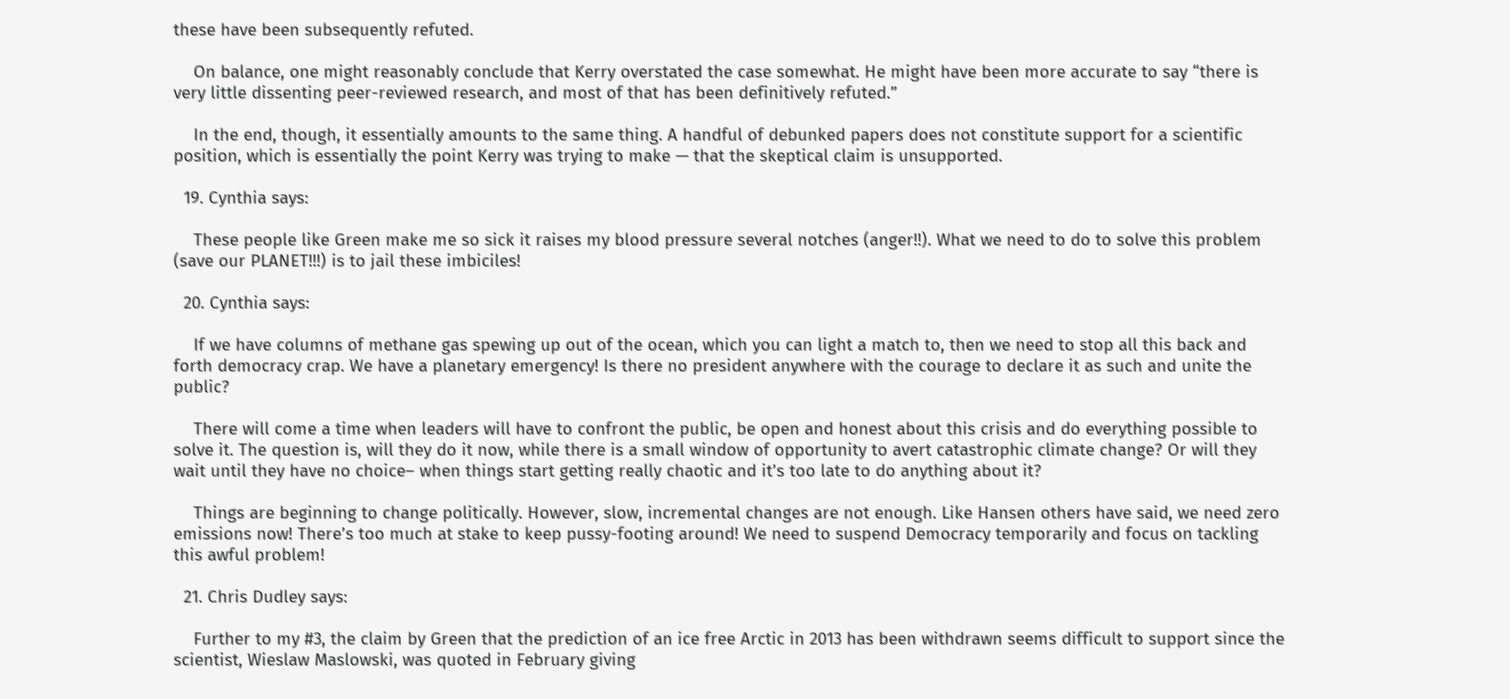these have been subsequently refuted.

    On balance, one might reasonably conclude that Kerry overstated the case somewhat. He might have been more accurate to say “there is very little dissenting peer-reviewed research, and most of that has been definitively refuted.”

    In the end, though, it essentially amounts to the same thing. A handful of debunked papers does not constitute support for a scientific position, which is essentially the point Kerry was trying to make — that the skeptical claim is unsupported.

  19. Cynthia says:

    These people like Green make me so sick it raises my blood pressure several notches (anger!!). What we need to do to solve this problem (save our PLANET!!!) is to jail these imbiciles!

  20. Cynthia says:

    If we have columns of methane gas spewing up out of the ocean, which you can light a match to, then we need to stop all this back and forth democracy crap. We have a planetary emergency! Is there no president anywhere with the courage to declare it as such and unite the public?

    There will come a time when leaders will have to confront the public, be open and honest about this crisis and do everything possible to solve it. The question is, will they do it now, while there is a small window of opportunity to avert catastrophic climate change? Or will they wait until they have no choice– when things start getting really chaotic and it’s too late to do anything about it?

    Things are beginning to change politically. However, slow, incremental changes are not enough. Like Hansen others have said, we need zero emissions now! There’s too much at stake to keep pussy-footing around! We need to suspend Democracy temporarily and focus on tackling this awful problem!

  21. Chris Dudley says:

    Further to my #3, the claim by Green that the prediction of an ice free Arctic in 2013 has been withdrawn seems difficult to support since the scientist, Wieslaw Maslowski, was quoted in February giving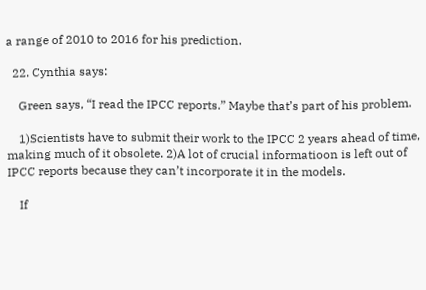a range of 2010 to 2016 for his prediction.

  22. Cynthia says:

    Green says, “I read the IPCC reports.” Maybe that’s part of his problem.

    1)Scientists have to submit their work to the IPCC 2 years ahead of time, making much of it obsolete. 2)A lot of crucial informatioon is left out of IPCC reports because they can’t incorporate it in the models.

    If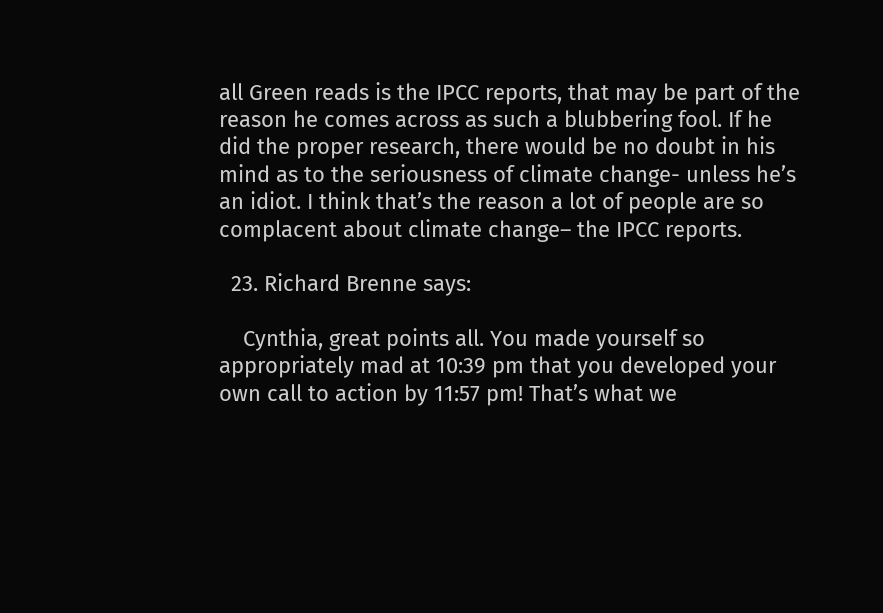all Green reads is the IPCC reports, that may be part of the reason he comes across as such a blubbering fool. If he did the proper research, there would be no doubt in his mind as to the seriousness of climate change- unless he’s an idiot. I think that’s the reason a lot of people are so complacent about climate change– the IPCC reports.

  23. Richard Brenne says:

    Cynthia, great points all. You made yourself so appropriately mad at 10:39 pm that you developed your own call to action by 11:57 pm! That’s what we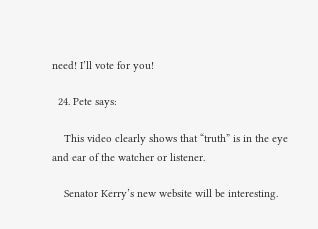need! I’ll vote for you!

  24. Pete says:

    This video clearly shows that “truth” is in the eye and ear of the watcher or listener.

    Senator Kerry’s new website will be interesting.